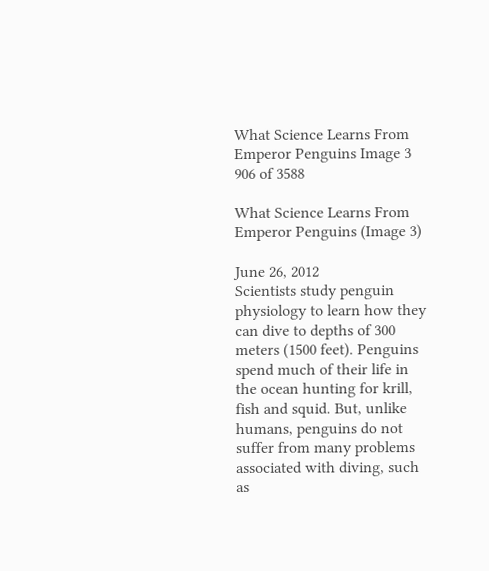What Science Learns From Emperor Penguins Image 3
906 of 3588

What Science Learns From Emperor Penguins (Image 3)

June 26, 2012
Scientists study penguin physiology to learn how they can dive to depths of 300 meters (1500 feet). Penguins spend much of their life in the ocean hunting for krill, fish and squid. But, unlike humans, penguins do not suffer from many problems associated with diving, such as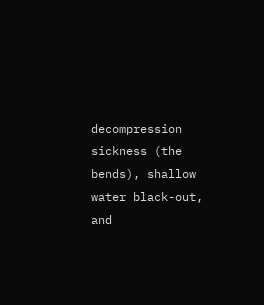decompression sickness (the bends), shallow water black-out, and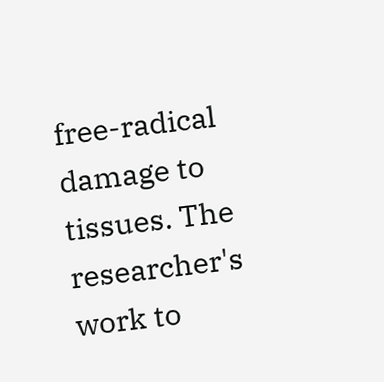free-radical damage to tissues. The researcher's work to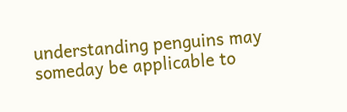understanding penguins may someday be applicable to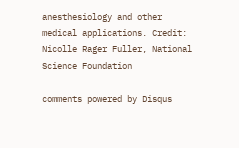anesthesiology and other medical applications. Credit: Nicolle Rager Fuller, National Science Foundation

comments powered by Disqus